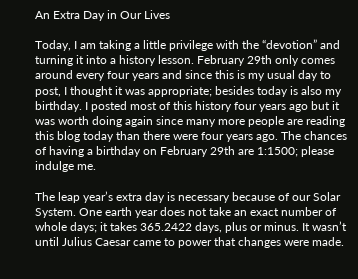An Extra Day in Our Lives

Today, I am taking a little privilege with the “devotion” and turning it into a history lesson. February 29th only comes around every four years and since this is my usual day to post, I thought it was appropriate; besides today is also my birthday. I posted most of this history four years ago but it was worth doing again since many more people are reading this blog today than there were four years ago. The chances of having a birthday on February 29th are 1:1500; please indulge me.

The leap year’s extra day is necessary because of our Solar System. One earth year does not take an exact number of whole days; it takes 365.2422 days, plus or minus. It wasn’t until Julius Caesar came to power that changes were made.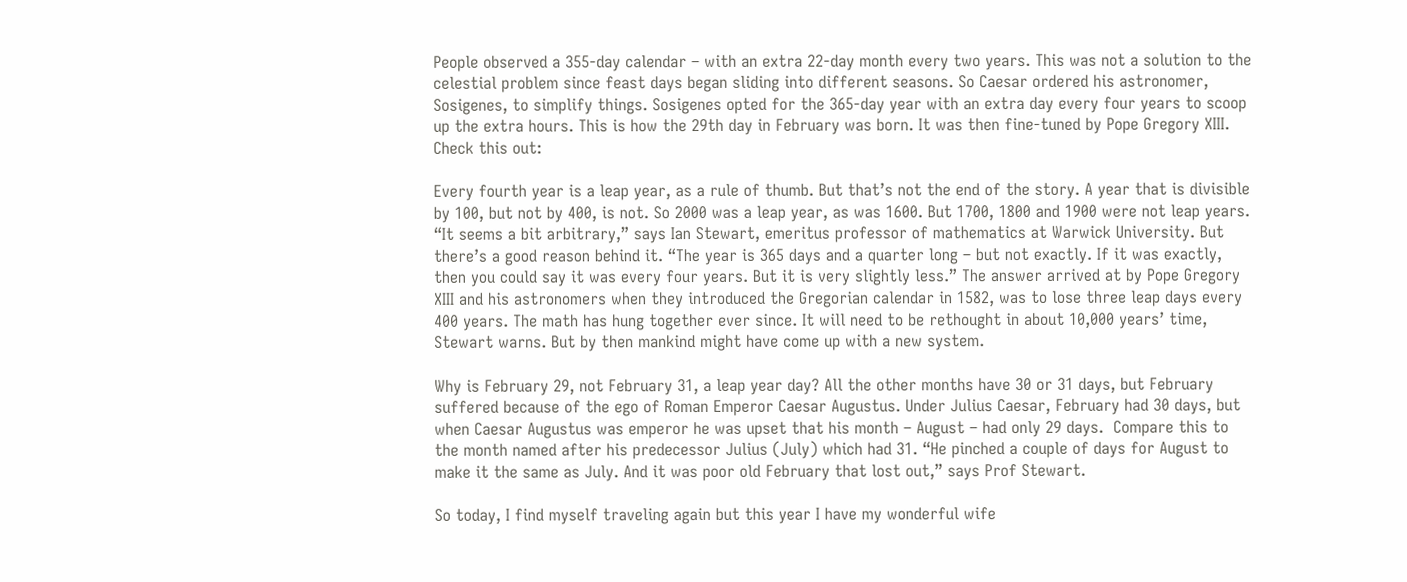People observed a 355-day calendar – with an extra 22-day month every two years. This was not a solution to the celestial problem since feast days began sliding into different seasons. So Caesar ordered his astronomer, Sosigenes, to simplify things. Sosigenes opted for the 365-day year with an extra day every four years to scoop up the extra hours. This is how the 29th day in February was born. It was then fine-tuned by Pope Gregory XIII. Check this out:

Every fourth year is a leap year, as a rule of thumb. But that’s not the end of the story. A year that is divisible by 100, but not by 400, is not. So 2000 was a leap year, as was 1600. But 1700, 1800 and 1900 were not leap years. “It seems a bit arbitrary,” says Ian Stewart, emeritus professor of mathematics at Warwick University. But there’s a good reason behind it. “The year is 365 days and a quarter long – but not exactly. If it was exactly, then you could say it was every four years. But it is very slightly less.” The answer arrived at by Pope Gregory XIII and his astronomers when they introduced the Gregorian calendar in 1582, was to lose three leap days every 400 years. The math has hung together ever since. It will need to be rethought in about 10,000 years’ time, Stewart warns. But by then mankind might have come up with a new system.

Why is February 29, not February 31, a leap year day? All the other months have 30 or 31 days, but February suffered because of the ego of Roman Emperor Caesar Augustus. Under Julius Caesar, February had 30 days, but when Caesar Augustus was emperor he was upset that his month – August – had only 29 days.  Compare this to the month named after his predecessor Julius (July) which had 31. “He pinched a couple of days for August to make it the same as July. And it was poor old February that lost out,” says Prof Stewart.

So today, I find myself traveling again but this year I have my wonderful wife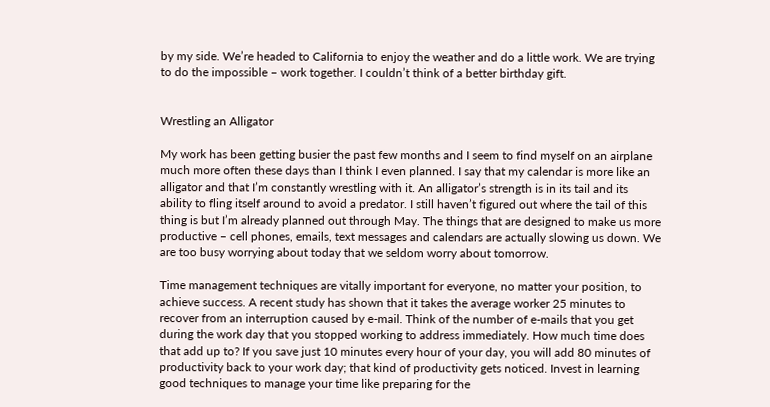by my side. We’re headed to California to enjoy the weather and do a little work. We are trying to do the impossible – work together. I couldn’t think of a better birthday gift.


Wrestling an Alligator

My work has been getting busier the past few months and I seem to find myself on an airplane much more often these days than I think I even planned. I say that my calendar is more like an alligator and that I’m constantly wrestling with it. An alligator’s strength is in its tail and its ability to fling itself around to avoid a predator. I still haven’t figured out where the tail of this thing is but I’m already planned out through May. The things that are designed to make us more productive – cell phones, emails, text messages and calendars are actually slowing us down. We are too busy worrying about today that we seldom worry about tomorrow.

Time management techniques are vitally important for everyone, no matter your position, to achieve success. A recent study has shown that it takes the average worker 25 minutes to recover from an interruption caused by e-mail. Think of the number of e-mails that you get during the work day that you stopped working to address immediately. How much time does that add up to? If you save just 10 minutes every hour of your day, you will add 80 minutes of productivity back to your work day; that kind of productivity gets noticed. Invest in learning good techniques to manage your time like preparing for the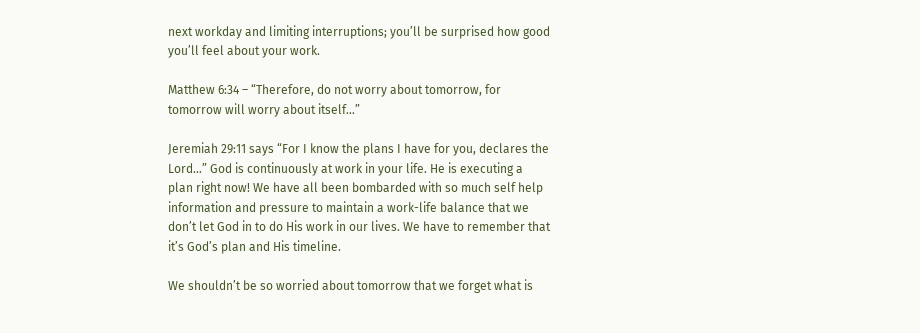next workday and limiting interruptions; you’ll be surprised how good you’ll feel about your work.

Matthew 6:34 – “Therefore, do not worry about tomorrow, for tomorrow will worry about itself…”

Jeremiah 29:11 says “For I know the plans I have for you, declares the Lord…” God is continuously at work in your life. He is executing a plan right now! We have all been bombarded with so much self help information and pressure to maintain a work-life balance that we don’t let God in to do His work in our lives. We have to remember that it’s God’s plan and His timeline.

We shouldn’t be so worried about tomorrow that we forget what is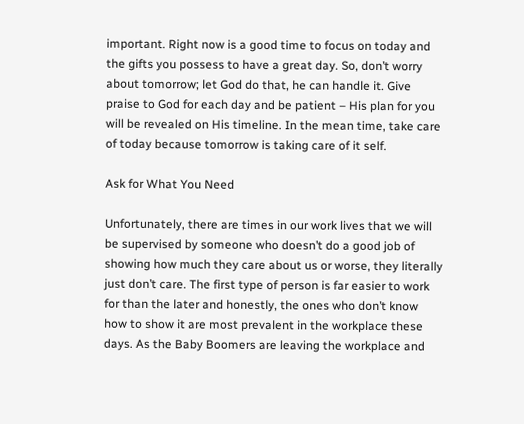important. Right now is a good time to focus on today and the gifts you possess to have a great day. So, don’t worry about tomorrow; let God do that, he can handle it. Give praise to God for each day and be patient – His plan for you will be revealed on His timeline. In the mean time, take care of today because tomorrow is taking care of it self.

Ask for What You Need

Unfortunately, there are times in our work lives that we will be supervised by someone who doesn’t do a good job of showing how much they care about us or worse, they literally just don’t care. The first type of person is far easier to work for than the later and honestly, the ones who don’t know how to show it are most prevalent in the workplace these days. As the Baby Boomers are leaving the workplace and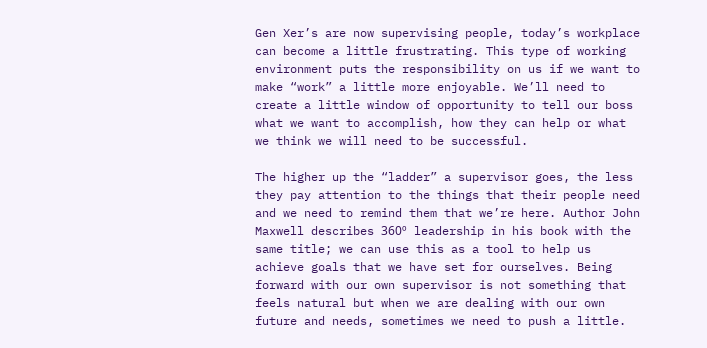Gen Xer’s are now supervising people, today’s workplace can become a little frustrating. This type of working environment puts the responsibility on us if we want to make “work” a little more enjoyable. We’ll need to create a little window of opportunity to tell our boss what we want to accomplish, how they can help or what we think we will need to be successful.

The higher up the “ladder” a supervisor goes, the less they pay attention to the things that their people need and we need to remind them that we’re here. Author John Maxwell describes 360º leadership in his book with the same title; we can use this as a tool to help us achieve goals that we have set for ourselves. Being forward with our own supervisor is not something that feels natural but when we are dealing with our own future and needs, sometimes we need to push a little.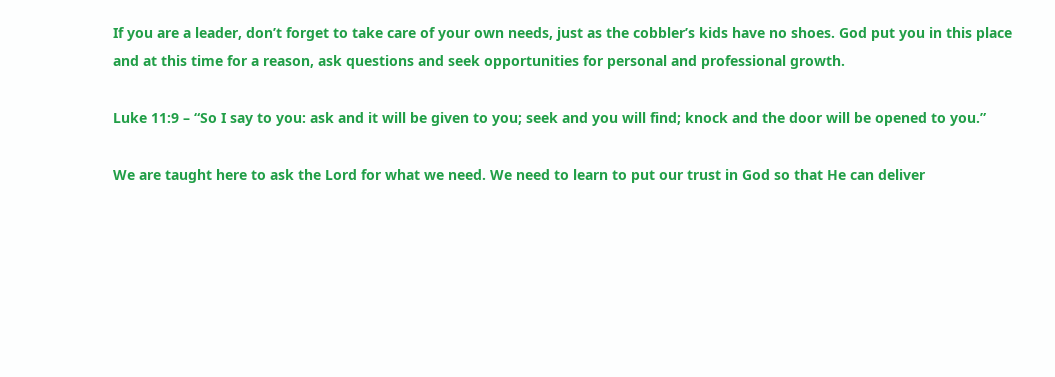If you are a leader, don’t forget to take care of your own needs, just as the cobbler’s kids have no shoes. God put you in this place and at this time for a reason, ask questions and seek opportunities for personal and professional growth.

Luke 11:9 – “So I say to you: ask and it will be given to you; seek and you will find; knock and the door will be opened to you.”

We are taught here to ask the Lord for what we need. We need to learn to put our trust in God so that He can deliver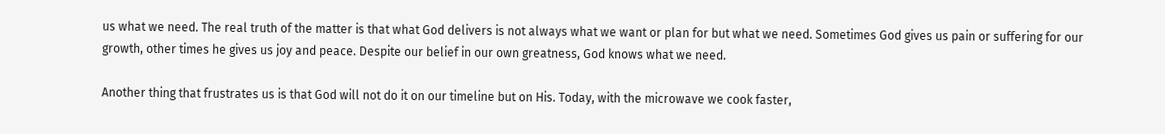us what we need. The real truth of the matter is that what God delivers is not always what we want or plan for but what we need. Sometimes God gives us pain or suffering for our growth, other times he gives us joy and peace. Despite our belief in our own greatness, God knows what we need.

Another thing that frustrates us is that God will not do it on our timeline but on His. Today, with the microwave we cook faster,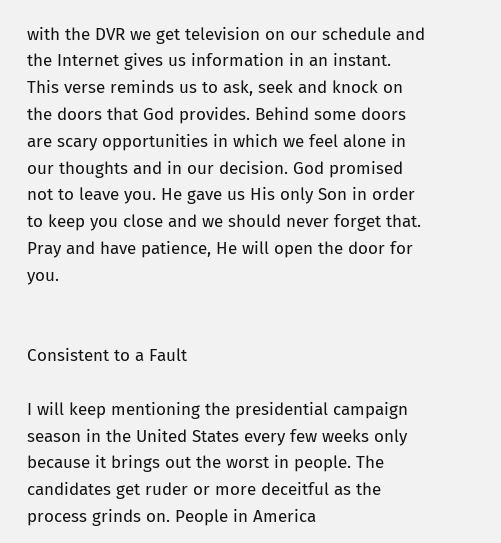with the DVR we get television on our schedule and the Internet gives us information in an instant. This verse reminds us to ask, seek and knock on the doors that God provides. Behind some doors are scary opportunities in which we feel alone in our thoughts and in our decision. God promised not to leave you. He gave us His only Son in order to keep you close and we should never forget that. Pray and have patience, He will open the door for you.


Consistent to a Fault

I will keep mentioning the presidential campaign season in the United States every few weeks only because it brings out the worst in people. The candidates get ruder or more deceitful as the process grinds on. People in America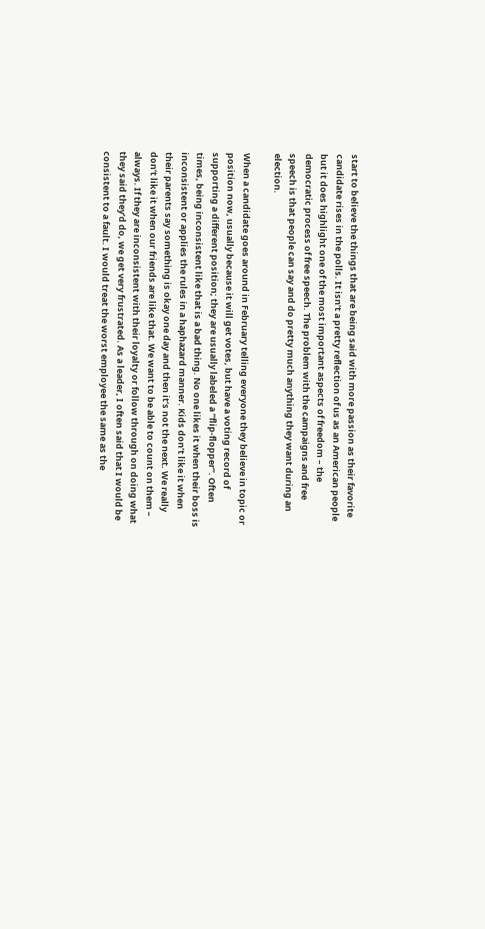start to believe the things that are being said with more passion as their favorite candidate rises in the polls. It isn’t a pretty reflection of us as an American people but it does highlight one of the most important aspects of freedom – the democratic process of free speech. The problem with the campaigns and free speech is that people can say and do pretty much anything they want during an election.

When a candidate goes around in February telling everyone they believe in topic or position now, usually because it will get votes, but have a voting record of supporting a different position; they are usually labeled a “flip-flopper”. Often times, being inconsistent like that is a bad thing. No one likes it when their boss is inconsistent or applies the rules in a haphazard manner. Kids don’t like it when their parents say something is okay one day and then it’s not the next. We really don’t like it when our friends are like that. We want to be able to count on them – always. If they are inconsistent with their loyalty or follow through on doing what they said they’d do, we get very frustrated. As a leader, I often said that I would be consistent to a fault. I would treat the worst employee the same as the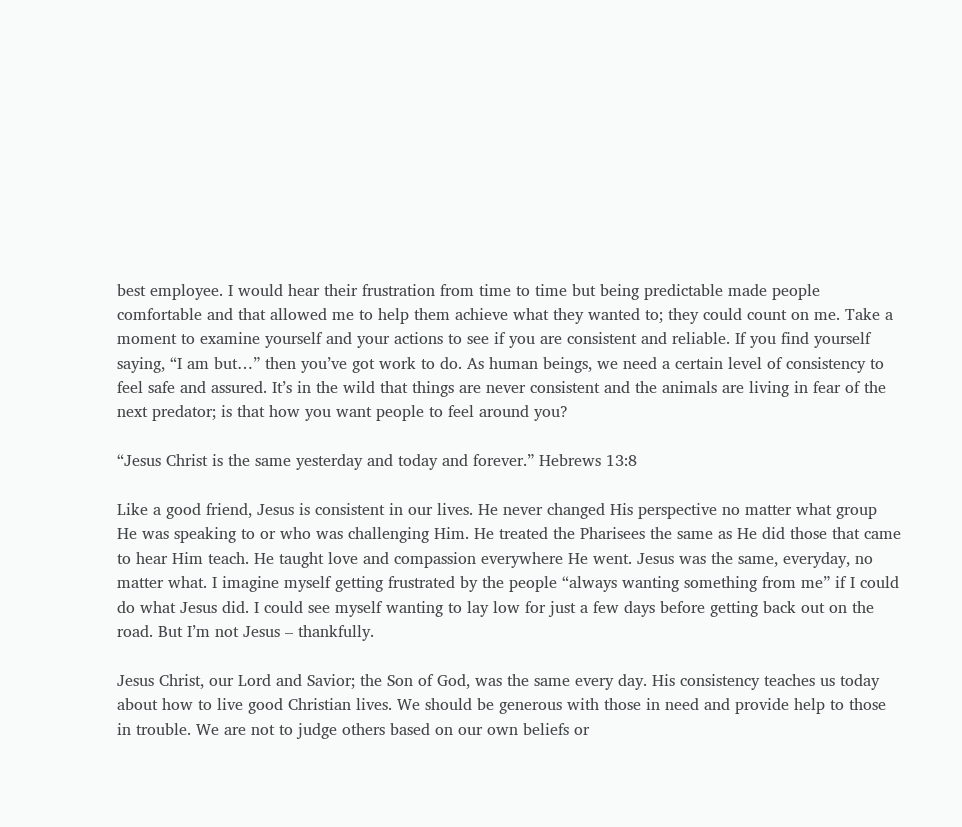best employee. I would hear their frustration from time to time but being predictable made people comfortable and that allowed me to help them achieve what they wanted to; they could count on me. Take a moment to examine yourself and your actions to see if you are consistent and reliable. If you find yourself saying, “I am but…” then you’ve got work to do. As human beings, we need a certain level of consistency to feel safe and assured. It’s in the wild that things are never consistent and the animals are living in fear of the next predator; is that how you want people to feel around you?

“Jesus Christ is the same yesterday and today and forever.” Hebrews 13:8

Like a good friend, Jesus is consistent in our lives. He never changed His perspective no matter what group He was speaking to or who was challenging Him. He treated the Pharisees the same as He did those that came to hear Him teach. He taught love and compassion everywhere He went. Jesus was the same, everyday, no matter what. I imagine myself getting frustrated by the people “always wanting something from me” if I could do what Jesus did. I could see myself wanting to lay low for just a few days before getting back out on the road. But I’m not Jesus – thankfully.

Jesus Christ, our Lord and Savior; the Son of God, was the same every day. His consistency teaches us today about how to live good Christian lives. We should be generous with those in need and provide help to those in trouble. We are not to judge others based on our own beliefs or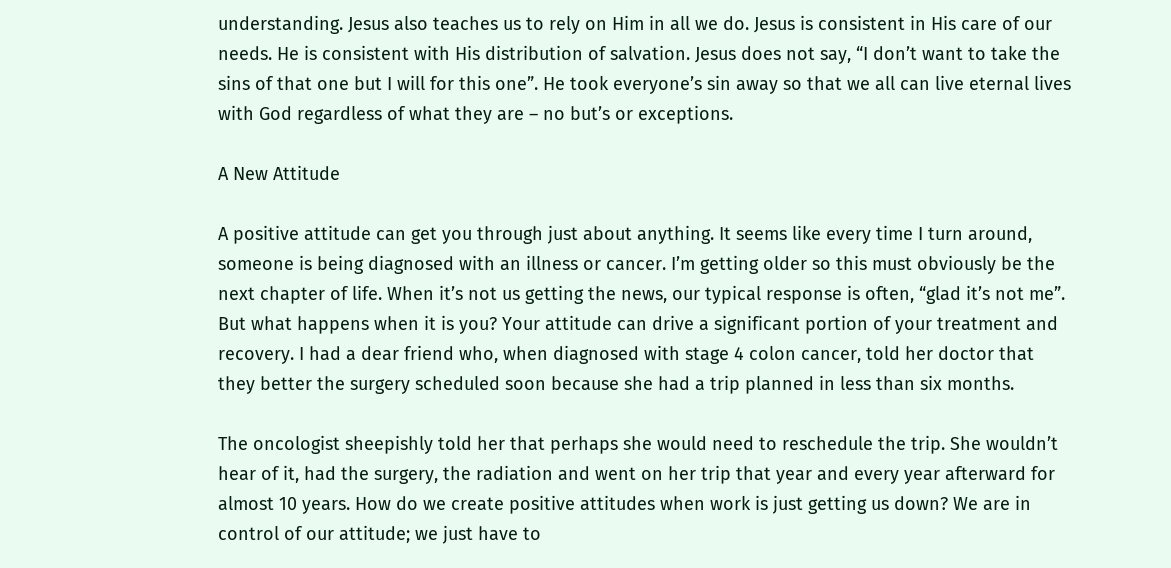understanding. Jesus also teaches us to rely on Him in all we do. Jesus is consistent in His care of our needs. He is consistent with His distribution of salvation. Jesus does not say, “I don’t want to take the sins of that one but I will for this one”. He took everyone’s sin away so that we all can live eternal lives with God regardless of what they are – no but’s or exceptions.

A New Attitude

A positive attitude can get you through just about anything. It seems like every time I turn around, someone is being diagnosed with an illness or cancer. I’m getting older so this must obviously be the next chapter of life. When it’s not us getting the news, our typical response is often, “glad it’s not me”. But what happens when it is you? Your attitude can drive a significant portion of your treatment and recovery. I had a dear friend who, when diagnosed with stage 4 colon cancer, told her doctor that they better the surgery scheduled soon because she had a trip planned in less than six months.

The oncologist sheepishly told her that perhaps she would need to reschedule the trip. She wouldn’t hear of it, had the surgery, the radiation and went on her trip that year and every year afterward for almost 10 years. How do we create positive attitudes when work is just getting us down? We are in control of our attitude; we just have to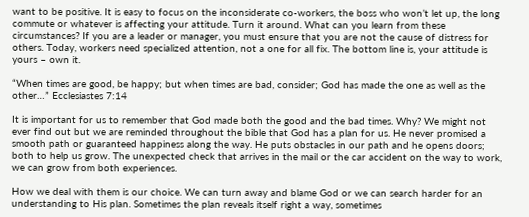want to be positive. It is easy to focus on the inconsiderate co-workers, the boss who won’t let up, the long commute or whatever is affecting your attitude. Turn it around. What can you learn from these circumstances? If you are a leader or manager, you must ensure that you are not the cause of distress for others. Today, workers need specialized attention, not a one for all fix. The bottom line is, your attitude is yours – own it.

“When times are good, be happy; but when times are bad, consider; God has made the one as well as the other…” Ecclesiastes 7:14

It is important for us to remember that God made both the good and the bad times. Why? We might not ever find out but we are reminded throughout the bible that God has a plan for us. He never promised a smooth path or guaranteed happiness along the way. He puts obstacles in our path and he opens doors; both to help us grow. The unexpected check that arrives in the mail or the car accident on the way to work, we can grow from both experiences.

How we deal with them is our choice. We can turn away and blame God or we can search harder for an understanding to His plan. Sometimes the plan reveals itself right a way, sometimes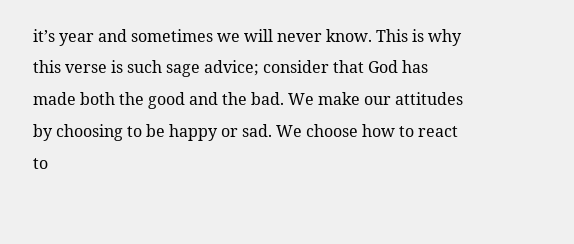it’s year and sometimes we will never know. This is why this verse is such sage advice; consider that God has made both the good and the bad. We make our attitudes by choosing to be happy or sad. We choose how to react to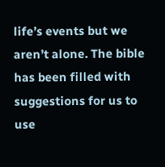life’s events but we aren’t alone. The bible has been filled with suggestions for us to use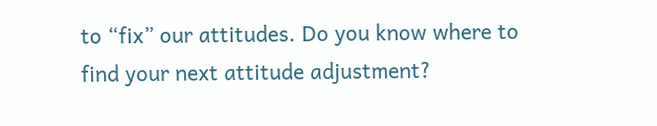to “fix” our attitudes. Do you know where to find your next attitude adjustment?